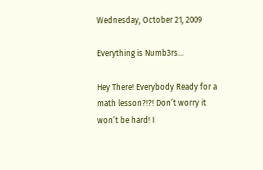Wednesday, October 21, 2009

Everything is Numb3rs...

Hey There! Everybody Ready for a math lesson?!?! Don’t worry it won’t be hard! I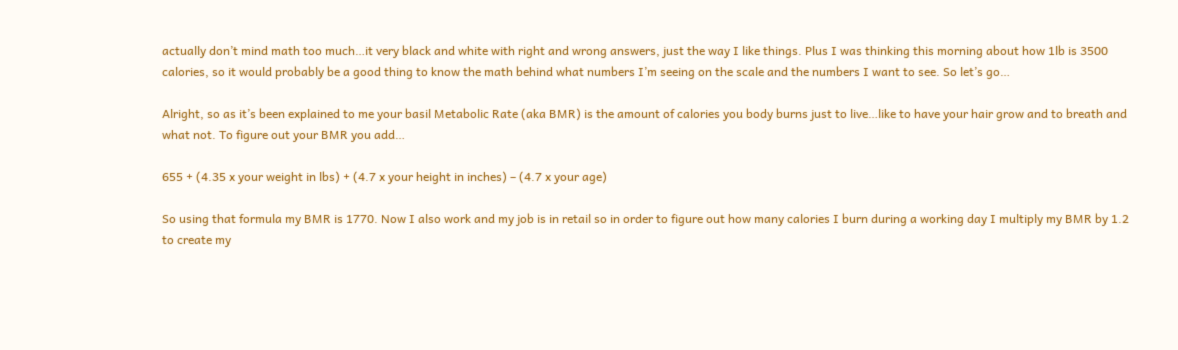actually don’t mind math too much…it very black and white with right and wrong answers, just the way I like things. Plus I was thinking this morning about how 1lb is 3500 calories, so it would probably be a good thing to know the math behind what numbers I’m seeing on the scale and the numbers I want to see. So let’s go…

Alright, so as it’s been explained to me your basil Metabolic Rate (aka BMR) is the amount of calories you body burns just to live…like to have your hair grow and to breath and what not. To figure out your BMR you add…

655 + (4.35 x your weight in lbs) + (4.7 x your height in inches) – (4.7 x your age)

So using that formula my BMR is 1770. Now I also work and my job is in retail so in order to figure out how many calories I burn during a working day I multiply my BMR by 1.2 to create my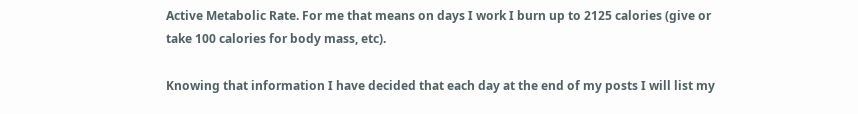Active Metabolic Rate. For me that means on days I work I burn up to 2125 calories (give or take 100 calories for body mass, etc).

Knowing that information I have decided that each day at the end of my posts I will list my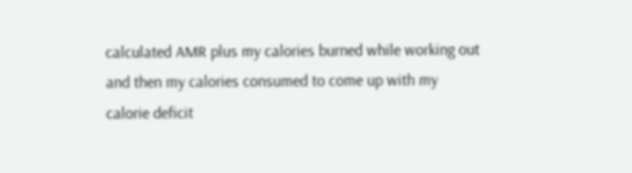calculated AMR plus my calories burned while working out and then my calories consumed to come up with my calorie deficit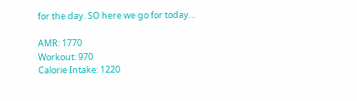for the day. SO here we go for today…

AMR: 1770
Workout: 970
Calorie Intake: 1220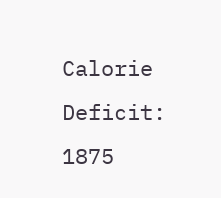Calorie Deficit: 1875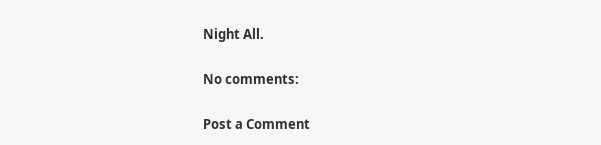Night All.

No comments:

Post a Comment